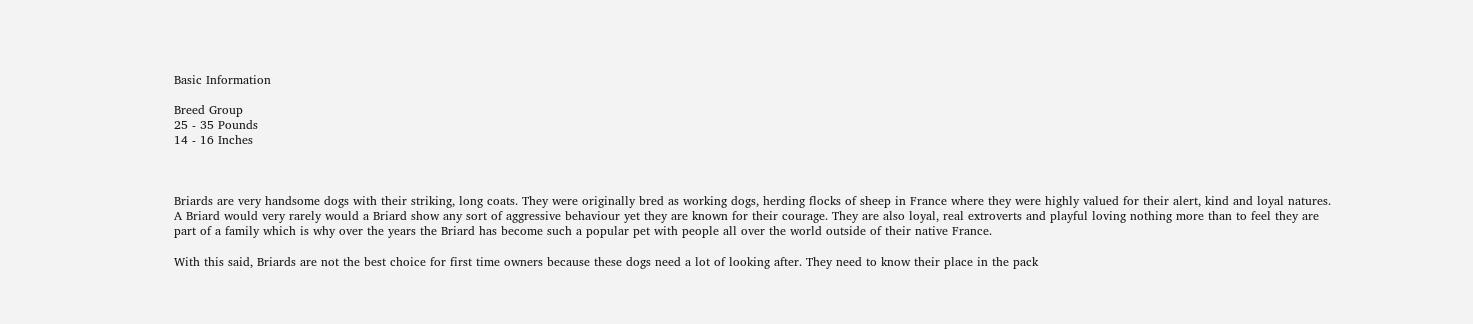Basic Information

Breed Group
25 - 35 Pounds
14 - 16 Inches



Briards are very handsome dogs with their striking, long coats. They were originally bred as working dogs, herding flocks of sheep in France where they were highly valued for their alert, kind and loyal natures. A Briard would very rarely would a Briard show any sort of aggressive behaviour yet they are known for their courage. They are also loyal, real extroverts and playful loving nothing more than to feel they are part of a family which is why over the years the Briard has become such a popular pet with people all over the world outside of their native France.

With this said, Briards are not the best choice for first time owners because these dogs need a lot of looking after. They need to know their place in the pack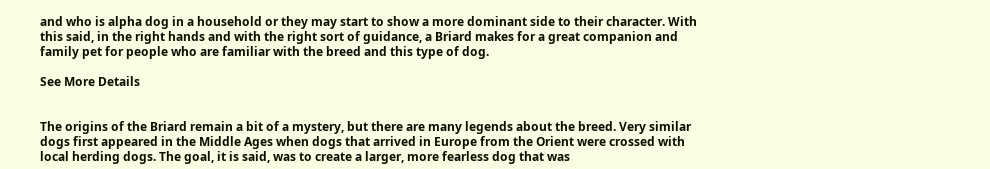and who is alpha dog in a household or they may start to show a more dominant side to their character. With this said, in the right hands and with the right sort of guidance, a Briard makes for a great companion and family pet for people who are familiar with the breed and this type of dog.

See More Details


The origins of the Briard remain a bit of a mystery, but there are many legends about the breed. Very similar dogs first appeared in the Middle Ages when dogs that arrived in Europe from the Orient were crossed with local herding dogs. The goal, it is said, was to create a larger, more fearless dog that was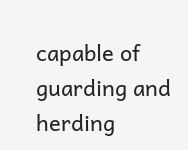capable of guarding and herding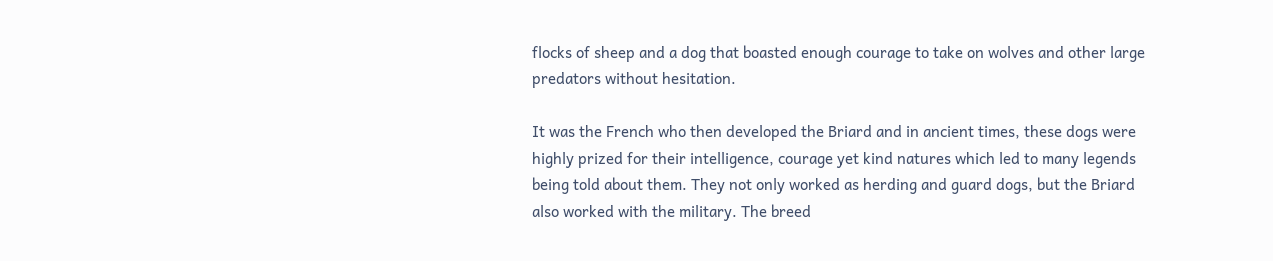flocks of sheep and a dog that boasted enough courage to take on wolves and other large predators without hesitation.

It was the French who then developed the Briard and in ancient times, these dogs were highly prized for their intelligence, courage yet kind natures which led to many legends being told about them. They not only worked as herding and guard dogs, but the Briard also worked with the military. The breed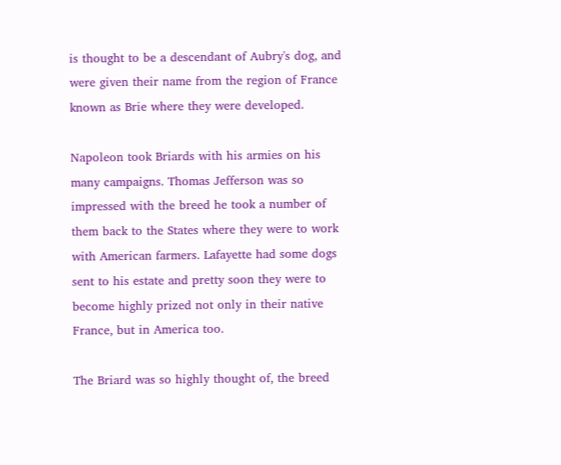is thought to be a descendant of Aubry's dog, and were given their name from the region of France known as Brie where they were developed.

Napoleon took Briards with his armies on his many campaigns. Thomas Jefferson was so impressed with the breed he took a number of them back to the States where they were to work with American farmers. Lafayette had some dogs sent to his estate and pretty soon they were to become highly prized not only in their native France, but in America too.

The Briard was so highly thought of, the breed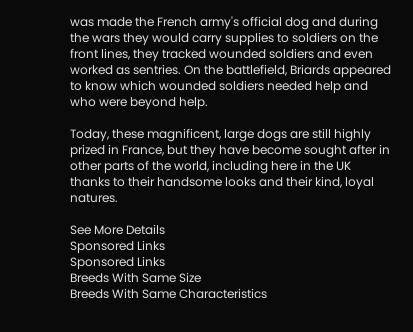was made the French army's official dog and during the wars they would carry supplies to soldiers on the front lines, they tracked wounded soldiers and even worked as sentries. On the battlefield, Briards appeared to know which wounded soldiers needed help and who were beyond help.

Today, these magnificent, large dogs are still highly prized in France, but they have become sought after in other parts of the world, including here in the UK thanks to their handsome looks and their kind, loyal natures.

See More Details
Sponsored Links
Sponsored Links
Breeds With Same Size
Breeds With Same Characteristics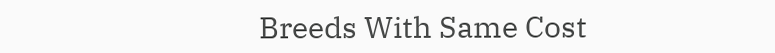Breeds With Same Cost